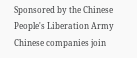Sponsored by the Chinese People's Liberation Army
Chinese companies join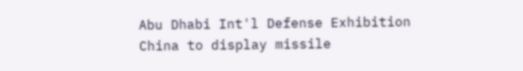Abu Dhabi Int'l Defense Exhibition
China to display missile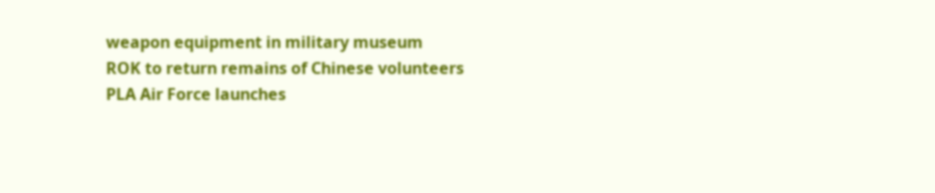weapon equipment in military museum
ROK to return remains of Chinese volunteers
PLA Air Force launches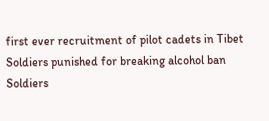first ever recruitment of pilot cadets in Tibet
Soldiers punished for breaking alcohol ban
Soldiers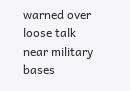warned over loose talk near military bases